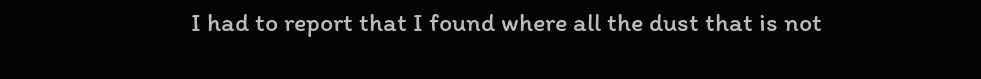I had to report that I found where all the dust that is not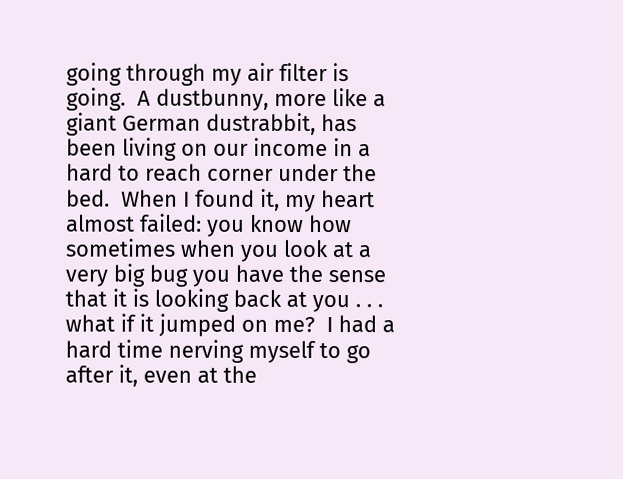going through my air filter is going.  A dustbunny, more like a giant German dustrabbit, has been living on our income in a hard to reach corner under the bed.  When I found it, my heart almost failed: you know how sometimes when you look at a very big bug you have the sense that it is looking back at you . . . what if it jumped on me?  I had a hard time nerving myself to go after it, even at the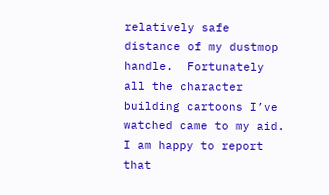relatively safe distance of my dustmop handle.  Fortunately all the character building cartoons I’ve watched came to my aid.
I am happy to report that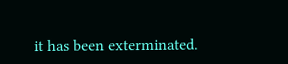it has been exterminated.